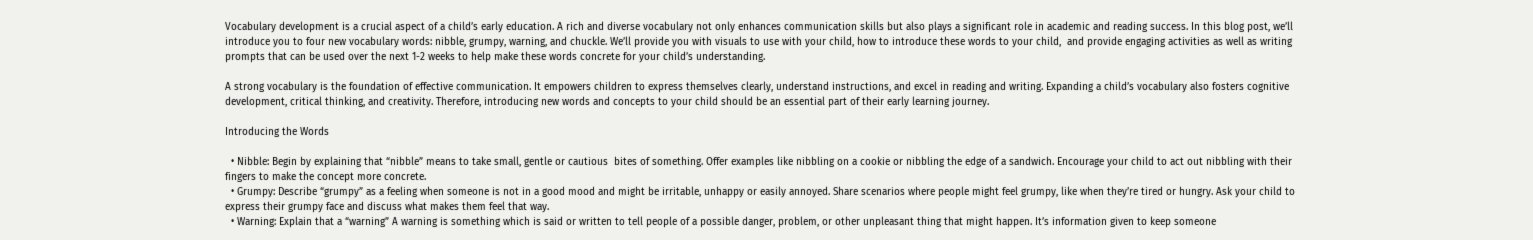Vocabulary development is a crucial aspect of a child’s early education. A rich and diverse vocabulary not only enhances communication skills but also plays a significant role in academic and reading success. In this blog post, we’ll introduce you to four new vocabulary words: nibble, grumpy, warning, and chuckle. We’ll provide you with visuals to use with your child, how to introduce these words to your child,  and provide engaging activities as well as writing prompts that can be used over the next 1-2 weeks to help make these words concrete for your child’s understanding.

A strong vocabulary is the foundation of effective communication. It empowers children to express themselves clearly, understand instructions, and excel in reading and writing. Expanding a child’s vocabulary also fosters cognitive development, critical thinking, and creativity. Therefore, introducing new words and concepts to your child should be an essential part of their early learning journey.

Introducing the Words

  • Nibble: Begin by explaining that “nibble” means to take small, gentle or cautious  bites of something. Offer examples like nibbling on a cookie or nibbling the edge of a sandwich. Encourage your child to act out nibbling with their fingers to make the concept more concrete.
  • Grumpy: Describe “grumpy” as a feeling when someone is not in a good mood and might be irritable, unhappy or easily annoyed. Share scenarios where people might feel grumpy, like when they’re tired or hungry. Ask your child to express their grumpy face and discuss what makes them feel that way.
  • Warning: Explain that a “warning” A warning is something which is said or written to tell people of a possible danger, problem, or other unpleasant thing that might happen. It’s information given to keep someone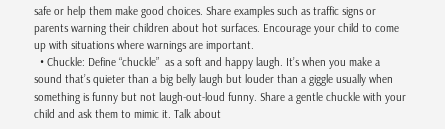safe or help them make good choices. Share examples such as traffic signs or parents warning their children about hot surfaces. Encourage your child to come up with situations where warnings are important.
  • Chuckle: Define “chuckle”  as a soft and happy laugh. It’s when you make a sound that’s quieter than a big belly laugh but louder than a giggle usually when something is funny but not laugh-out-loud funny. Share a gentle chuckle with your child and ask them to mimic it. Talk about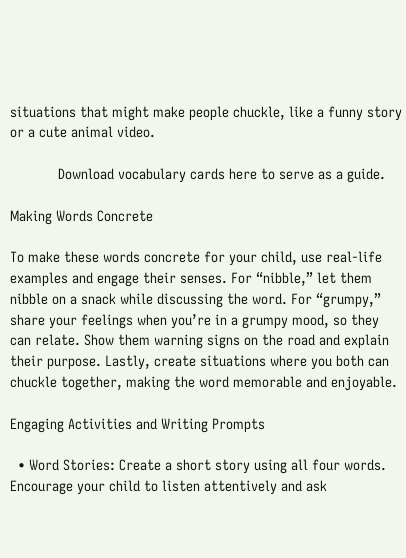situations that might make people chuckle, like a funny story or a cute animal video.

            Download vocabulary cards here to serve as a guide.

Making Words Concrete

To make these words concrete for your child, use real-life examples and engage their senses. For “nibble,” let them nibble on a snack while discussing the word. For “grumpy,” share your feelings when you’re in a grumpy mood, so they can relate. Show them warning signs on the road and explain their purpose. Lastly, create situations where you both can chuckle together, making the word memorable and enjoyable.

Engaging Activities and Writing Prompts

  • Word Stories: Create a short story using all four words. Encourage your child to listen attentively and ask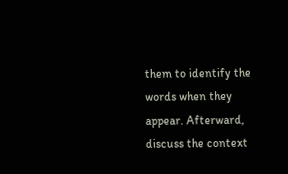them to identify the words when they appear. Afterward, discuss the context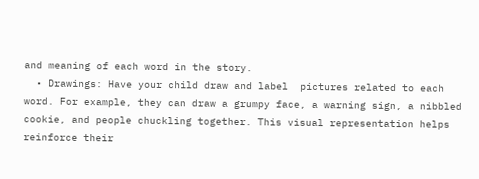and meaning of each word in the story.
  • Drawings: Have your child draw and label  pictures related to each word. For example, they can draw a grumpy face, a warning sign, a nibbled cookie, and people chuckling together. This visual representation helps reinforce their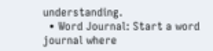understanding.
  • Word Journal: Start a word journal where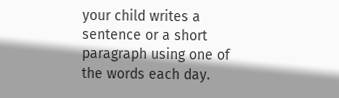your child writes a sentence or a short paragraph using one of the words each day.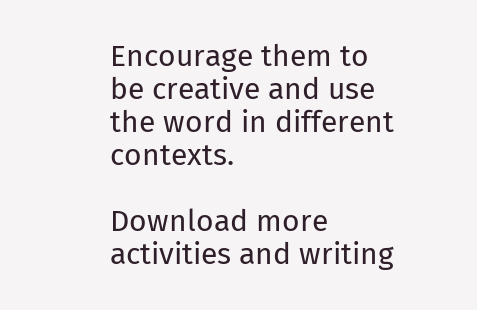Encourage them to be creative and use the word in different contexts.

Download more activities and writing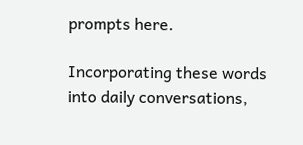prompts here.

Incorporating these words into daily conversations,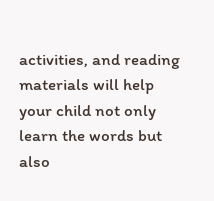activities, and reading materials will help your child not only learn the words but also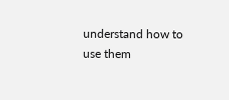understand how to use them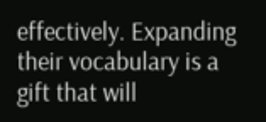effectively. Expanding their vocabulary is a gift that will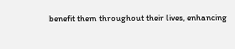benefit them throughout their lives, enhancing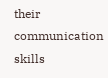their communication skills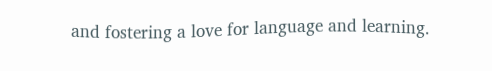and fostering a love for language and learning.